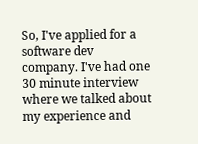So, I've applied for a software dev company. I've had one 30 minute interview where we talked about my experience and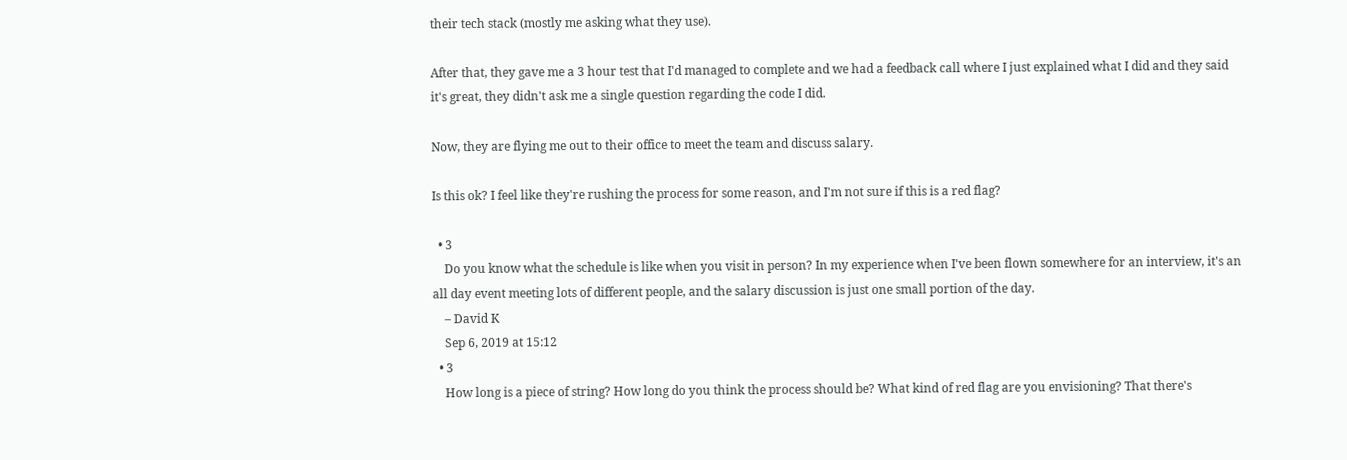their tech stack (mostly me asking what they use).

After that, they gave me a 3 hour test that I'd managed to complete and we had a feedback call where I just explained what I did and they said it's great, they didn't ask me a single question regarding the code I did.

Now, they are flying me out to their office to meet the team and discuss salary.

Is this ok? I feel like they're rushing the process for some reason, and I'm not sure if this is a red flag?

  • 3
    Do you know what the schedule is like when you visit in person? In my experience when I've been flown somewhere for an interview, it's an all day event meeting lots of different people, and the salary discussion is just one small portion of the day.
    – David K
    Sep 6, 2019 at 15:12
  • 3
    How long is a piece of string? How long do you think the process should be? What kind of red flag are you envisioning? That there's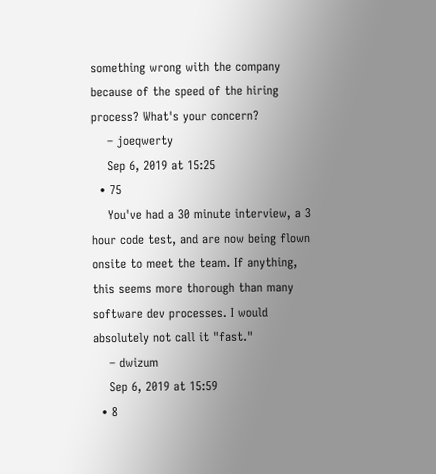something wrong with the company because of the speed of the hiring process? What's your concern?
    – joeqwerty
    Sep 6, 2019 at 15:25
  • 75
    You've had a 30 minute interview, a 3 hour code test, and are now being flown onsite to meet the team. If anything, this seems more thorough than many software dev processes. I would absolutely not call it "fast."
    – dwizum
    Sep 6, 2019 at 15:59
  • 8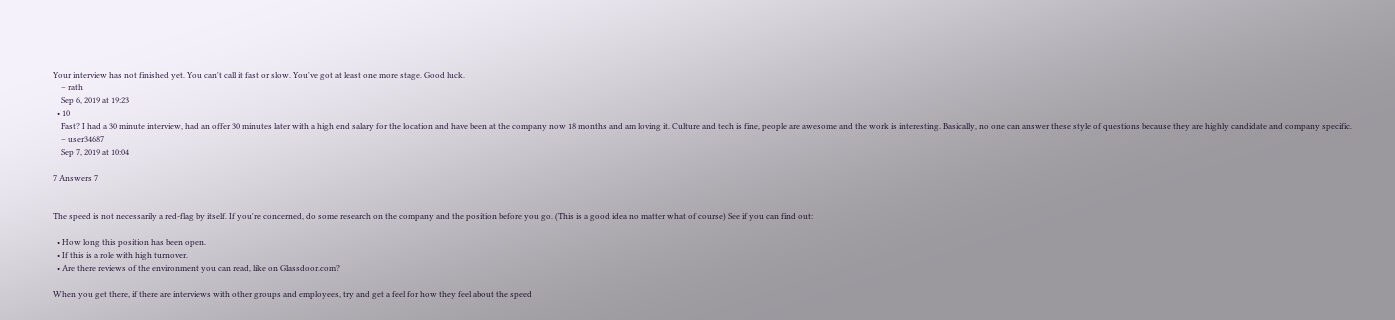Your interview has not finished yet. You can't call it fast or slow. You've got at least one more stage. Good luck.
    – rath
    Sep 6, 2019 at 19:23
  • 10
    Fast? I had a 30 minute interview, had an offer 30 minutes later with a high end salary for the location and have been at the company now 18 months and am loving it. Culture and tech is fine, people are awesome and the work is interesting. Basically, no one can answer these style of questions because they are highly candidate and company specific.
    – user34687
    Sep 7, 2019 at 10:04

7 Answers 7


The speed is not necessarily a red-flag by itself. If you're concerned, do some research on the company and the position before you go. (This is a good idea no matter what of course) See if you can find out:

  • How long this position has been open.
  • If this is a role with high turnover.
  • Are there reviews of the environment you can read, like on Glassdoor.com?

When you get there, if there are interviews with other groups and employees, try and get a feel for how they feel about the speed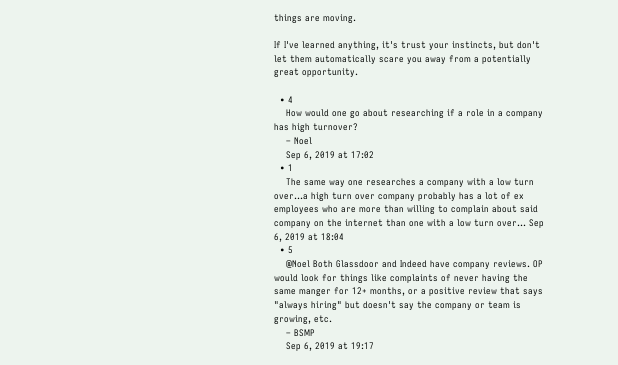things are moving.

If I've learned anything, it's trust your instincts, but don't let them automatically scare you away from a potentially great opportunity.

  • 4
    How would one go about researching if a role in a company has high turnover?
    – Noel
    Sep 6, 2019 at 17:02
  • 1
    The same way one researches a company with a low turn over...a high turn over company probably has a lot of ex employees who are more than willing to complain about said company on the internet than one with a low turn over... Sep 6, 2019 at 18:04
  • 5
    @Noel Both Glassdoor and Indeed have company reviews. OP would look for things like complaints of never having the same manger for 12+ months, or a positive review that says "always hiring" but doesn't say the company or team is growing, etc.
    – BSMP
    Sep 6, 2019 at 19:17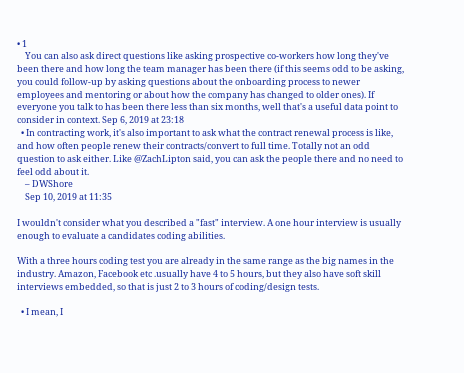• 1
    You can also ask direct questions like asking prospective co-workers how long they've been there and how long the team manager has been there (if this seems odd to be asking, you could follow-up by asking questions about the onboarding process to newer employees and mentoring or about how the company has changed to older ones). If everyone you talk to has been there less than six months, well that's a useful data point to consider in context. Sep 6, 2019 at 23:18
  • In contracting work, it's also important to ask what the contract renewal process is like, and how often people renew their contracts/convert to full time. Totally not an odd question to ask either. Like @ZachLipton said, you can ask the people there and no need to feel odd about it.
    – DWShore
    Sep 10, 2019 at 11:35

I wouldn't consider what you described a "fast" interview. A one hour interview is usually enough to evaluate a candidates coding abilities.

With a three hours coding test you are already in the same range as the big names in the industry. Amazon, Facebook etc .usually have 4 to 5 hours, but they also have soft skill interviews embedded, so that is just 2 to 3 hours of coding/design tests.

  • I mean, I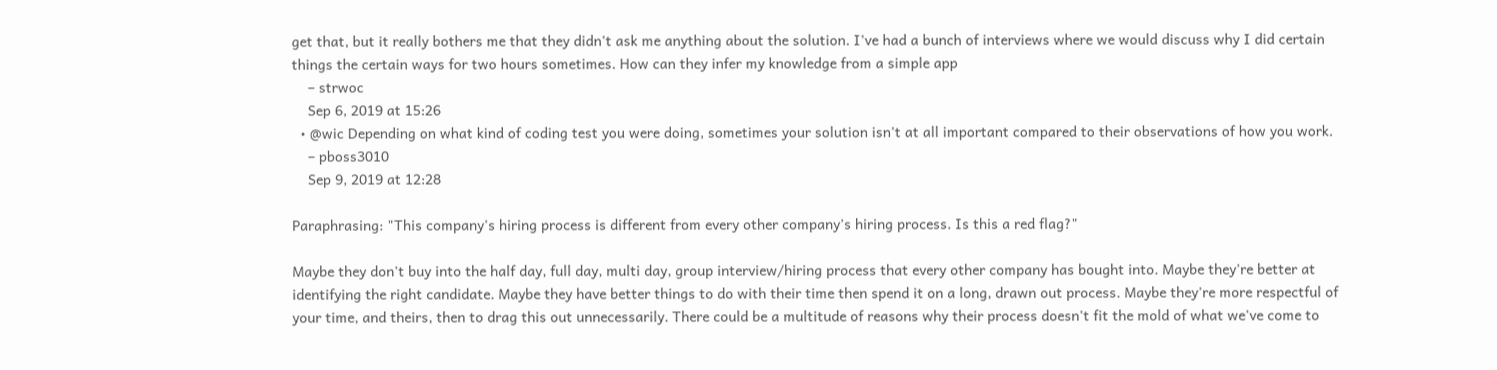get that, but it really bothers me that they didn't ask me anything about the solution. I've had a bunch of interviews where we would discuss why I did certain things the certain ways for two hours sometimes. How can they infer my knowledge from a simple app
    – strwoc
    Sep 6, 2019 at 15:26
  • @wic Depending on what kind of coding test you were doing, sometimes your solution isn't at all important compared to their observations of how you work.
    – pboss3010
    Sep 9, 2019 at 12:28

Paraphrasing: "This company's hiring process is different from every other company's hiring process. Is this a red flag?"

Maybe they don't buy into the half day, full day, multi day, group interview/hiring process that every other company has bought into. Maybe they're better at identifying the right candidate. Maybe they have better things to do with their time then spend it on a long, drawn out process. Maybe they're more respectful of your time, and theirs, then to drag this out unnecessarily. There could be a multitude of reasons why their process doesn't fit the mold of what we've come to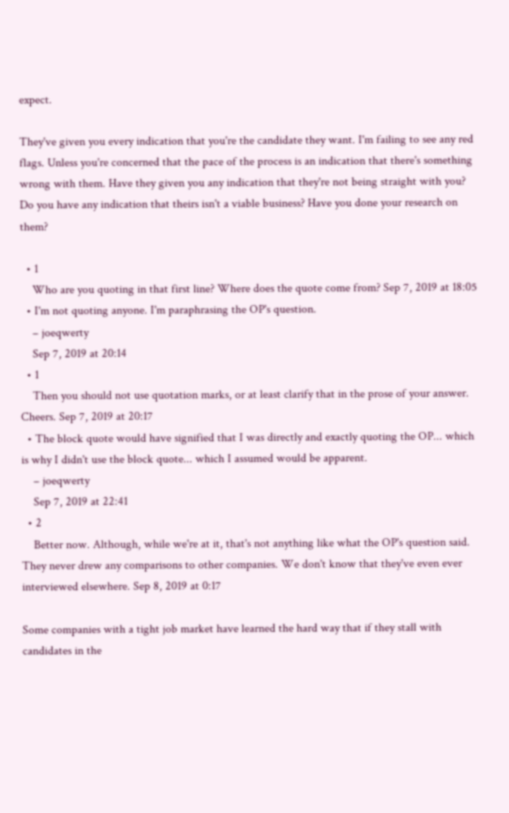expect.

They've given you every indication that you're the candidate they want. I'm failing to see any red flags. Unless you're concerned that the pace of the process is an indication that there's something wrong with them. Have they given you any indication that they're not being straight with you? Do you have any indication that theirs isn't a viable business? Have you done your research on them?

  • 1
    Who are you quoting in that first line? Where does the quote come from? Sep 7, 2019 at 18:05
  • I'm not quoting anyone. I'm paraphrasing the OP's question.
    – joeqwerty
    Sep 7, 2019 at 20:14
  • 1
    Then you should not use quotation marks, or at least clarify that in the prose of your answer. Cheers. Sep 7, 2019 at 20:17
  • The block quote would have signified that I was directly and exactly quoting the OP... which is why I didn't use the block quote... which I assumed would be apparent.
    – joeqwerty
    Sep 7, 2019 at 22:41
  • 2
    Better now. Although, while we're at it, that's not anything like what the OP's question said. They never drew any comparisons to other companies. We don't know that they've even ever interviewed elsewhere. Sep 8, 2019 at 0:17

Some companies with a tight job market have learned the hard way that if they stall with candidates in the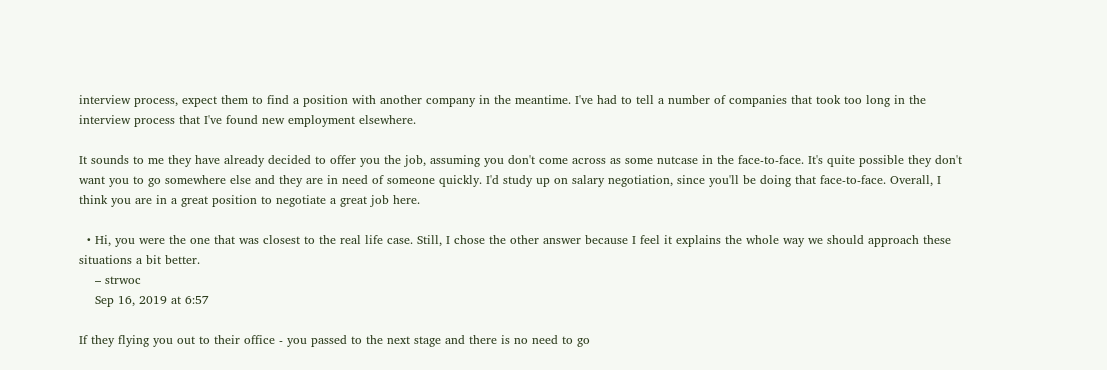interview process, expect them to find a position with another company in the meantime. I've had to tell a number of companies that took too long in the interview process that I've found new employment elsewhere.

It sounds to me they have already decided to offer you the job, assuming you don't come across as some nutcase in the face-to-face. It's quite possible they don't want you to go somewhere else and they are in need of someone quickly. I'd study up on salary negotiation, since you'll be doing that face-to-face. Overall, I think you are in a great position to negotiate a great job here.

  • Hi, you were the one that was closest to the real life case. Still, I chose the other answer because I feel it explains the whole way we should approach these situations a bit better.
    – strwoc
    Sep 16, 2019 at 6:57

If they flying you out to their office - you passed to the next stage and there is no need to go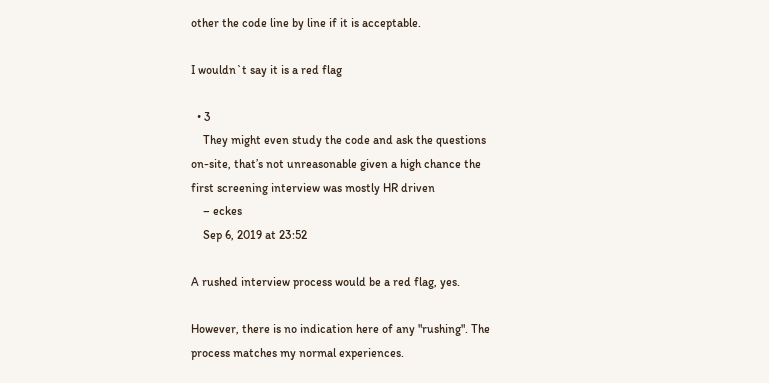other the code line by line if it is acceptable.

I wouldn`t say it is a red flag

  • 3
    They might even study the code and ask the questions on-site, that’s not unreasonable given a high chance the first screening interview was mostly HR driven
    – eckes
    Sep 6, 2019 at 23:52

A rushed interview process would be a red flag, yes.

However, there is no indication here of any "rushing". The process matches my normal experiences.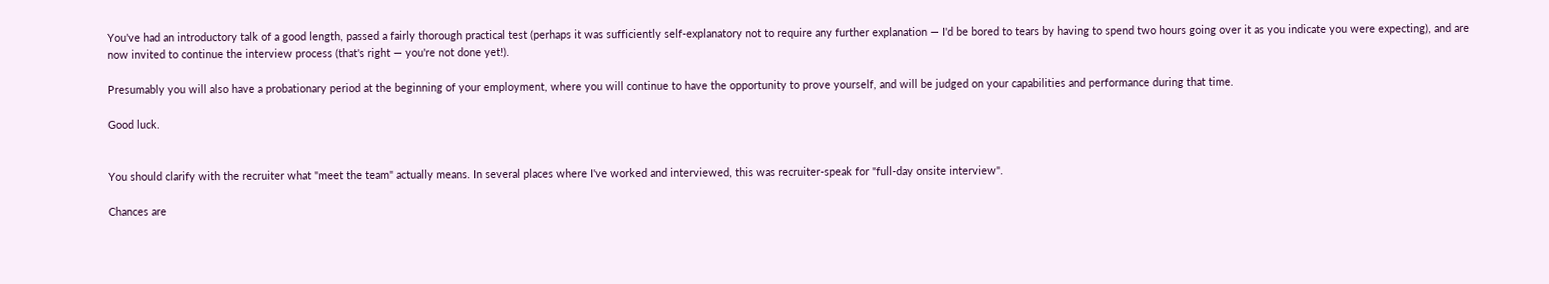You've had an introductory talk of a good length, passed a fairly thorough practical test (perhaps it was sufficiently self-explanatory not to require any further explanation — I'd be bored to tears by having to spend two hours going over it as you indicate you were expecting), and are now invited to continue the interview process (that's right — you're not done yet!).

Presumably you will also have a probationary period at the beginning of your employment, where you will continue to have the opportunity to prove yourself, and will be judged on your capabilities and performance during that time.

Good luck.


You should clarify with the recruiter what "meet the team" actually means. In several places where I've worked and interviewed, this was recruiter-speak for "full-day onsite interview".

Chances are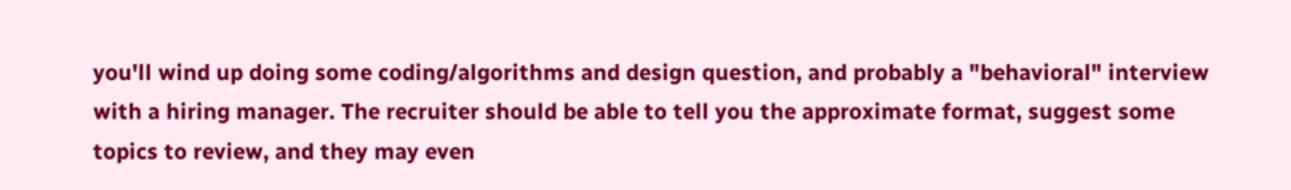you'll wind up doing some coding/algorithms and design question, and probably a "behavioral" interview with a hiring manager. The recruiter should be able to tell you the approximate format, suggest some topics to review, and they may even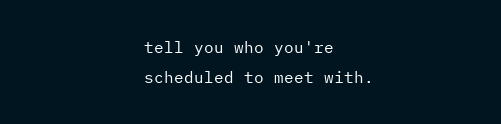tell you who you're scheduled to meet with.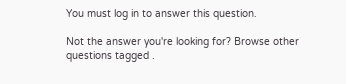You must log in to answer this question.

Not the answer you're looking for? Browse other questions tagged .